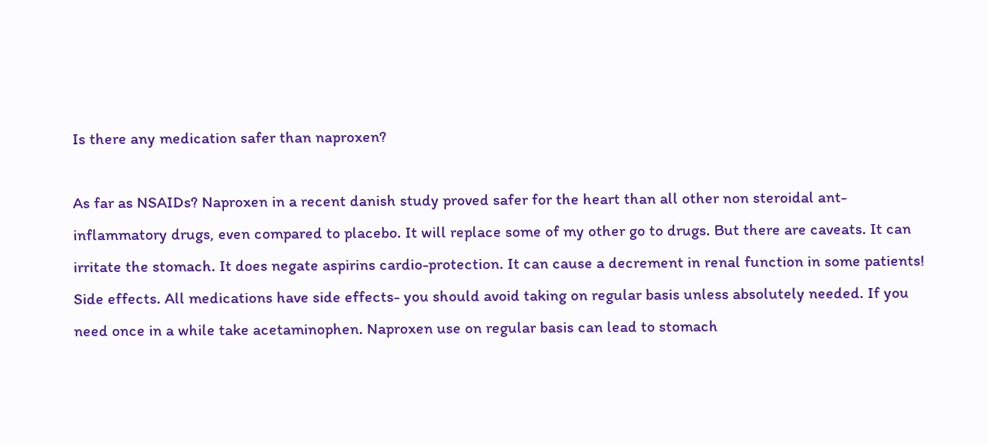Is there any medication safer than naproxen?

As far as NSAIDs? Naproxen in a recent danish study proved safer for the heart than all other non steroidal ant-inflammatory drugs, even compared to placebo. It will replace some of my other go to drugs. But there are caveats. It can irritate the stomach. It does negate aspirins cardio-protection. It can cause a decrement in renal function in some patients!
Side effects. All medications have side effects- you should avoid taking on regular basis unless absolutely needed. If you need once in a while take acetaminophen. Naproxen use on regular basis can lead to stomach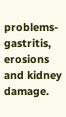problems- gastritis, erosions and kidney damage.